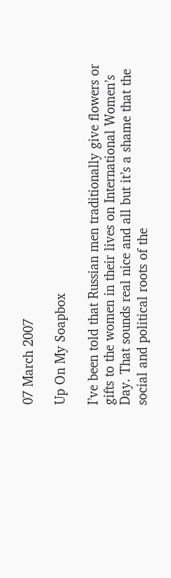07 March 2007

Up On My Soapbox

I’ve been told that Russian men traditionally give flowers or gifts to the women in their lives on International Women’s Day. That sounds real nice and all but it’s a shame that the social and political roots of the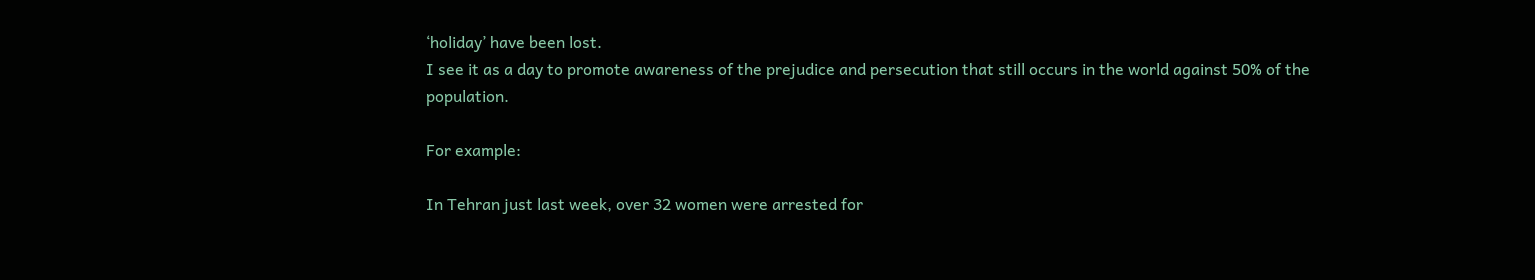‘holiday’ have been lost.
I see it as a day to promote awareness of the prejudice and persecution that still occurs in the world against 50% of the population.

For example:

In Tehran just last week, over 32 women were arrested for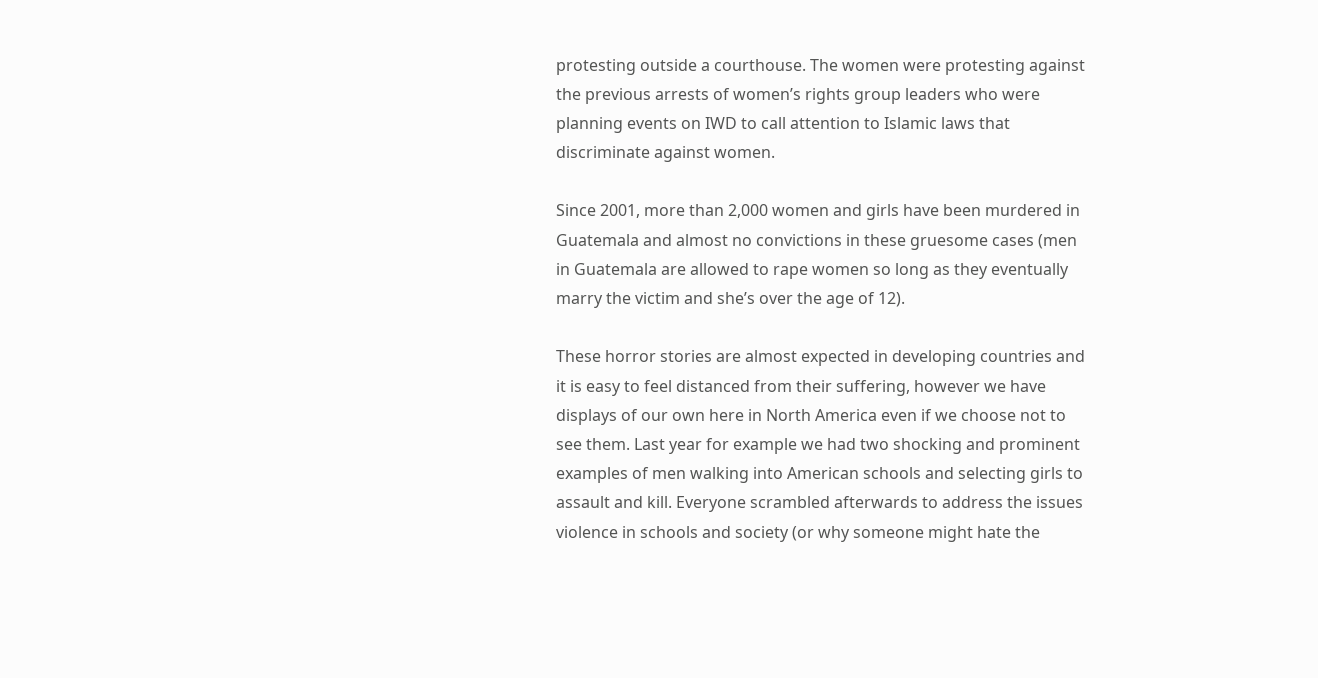protesting outside a courthouse. The women were protesting against the previous arrests of women’s rights group leaders who were planning events on IWD to call attention to Islamic laws that discriminate against women.

Since 2001, more than 2,000 women and girls have been murdered in Guatemala and almost no convictions in these gruesome cases (men in Guatemala are allowed to rape women so long as they eventually marry the victim and she’s over the age of 12).

These horror stories are almost expected in developing countries and it is easy to feel distanced from their suffering, however we have displays of our own here in North America even if we choose not to see them. Last year for example we had two shocking and prominent examples of men walking into American schools and selecting girls to assault and kill. Everyone scrambled afterwards to address the issues violence in schools and society (or why someone might hate the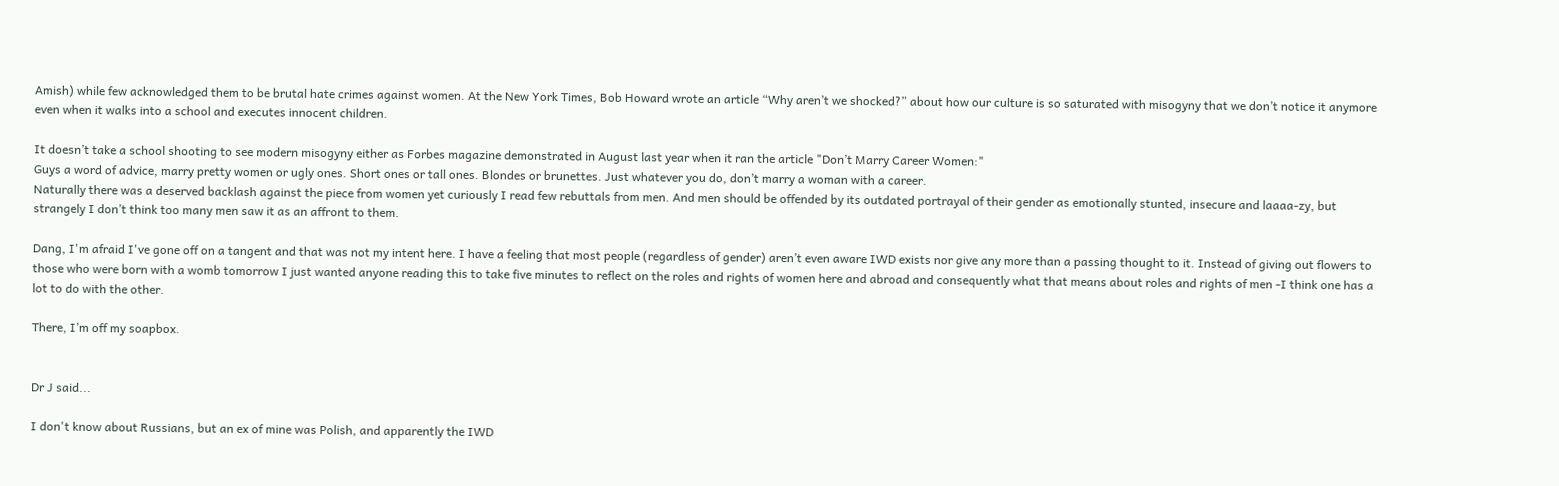Amish) while few acknowledged them to be brutal hate crimes against women. At the New York Times, Bob Howard wrote an article “Why aren’t we shocked?” about how our culture is so saturated with misogyny that we don’t notice it anymore even when it walks into a school and executes innocent children.

It doesn’t take a school shooting to see modern misogyny either as Forbes magazine demonstrated in August last year when it ran the article "Don’t Marry Career Women:"
Guys a word of advice, marry pretty women or ugly ones. Short ones or tall ones. Blondes or brunettes. Just whatever you do, don’t marry a woman with a career.
Naturally there was a deserved backlash against the piece from women yet curiously I read few rebuttals from men. And men should be offended by its outdated portrayal of their gender as emotionally stunted, insecure and laaaa-zy, but strangely I don’t think too many men saw it as an affront to them.

Dang, I'm afraid I've gone off on a tangent and that was not my intent here. I have a feeling that most people (regardless of gender) aren’t even aware IWD exists nor give any more than a passing thought to it. Instead of giving out flowers to those who were born with a womb tomorrow I just wanted anyone reading this to take five minutes to reflect on the roles and rights of women here and abroad and consequently what that means about roles and rights of men -I think one has a lot to do with the other.

There, I’m off my soapbox.


Dr J said...

I don't know about Russians, but an ex of mine was Polish, and apparently the IWD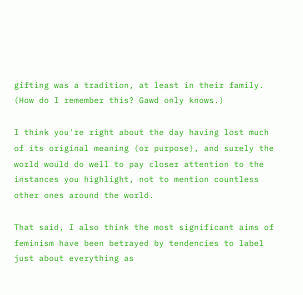gifting was a tradition, at least in their family. (How do I remember this? Gawd only knows.)

I think you're right about the day having lost much of its original meaning (or purpose), and surely the world would do well to pay closer attention to the instances you highlight, not to mention countless other ones around the world.

That said, I also think the most significant aims of feminism have been betrayed by tendencies to label just about everything as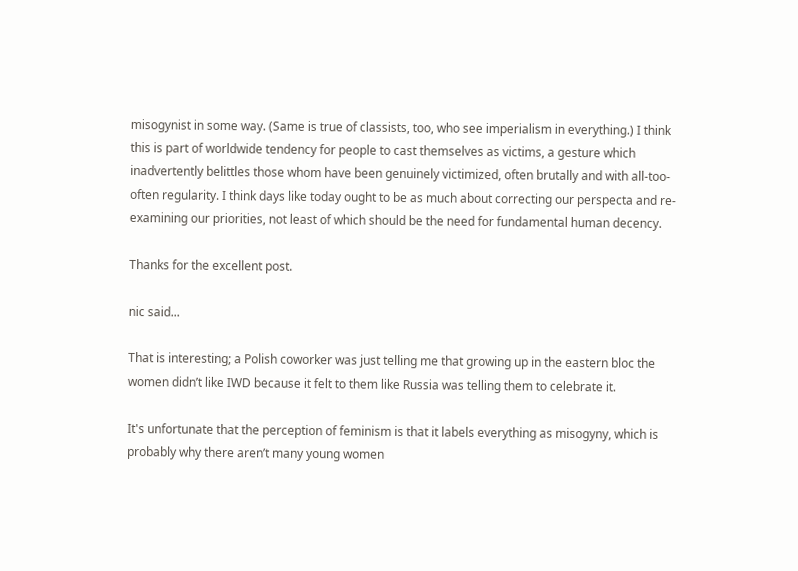misogynist in some way. (Same is true of classists, too, who see imperialism in everything.) I think this is part of worldwide tendency for people to cast themselves as victims, a gesture which inadvertently belittles those whom have been genuinely victimized, often brutally and with all-too-often regularity. I think days like today ought to be as much about correcting our perspecta and re-examining our priorities, not least of which should be the need for fundamental human decency.

Thanks for the excellent post.

nic said...

That is interesting; a Polish coworker was just telling me that growing up in the eastern bloc the women didn’t like IWD because it felt to them like Russia was telling them to celebrate it.

It's unfortunate that the perception of feminism is that it labels everything as misogyny, which is probably why there aren’t many young women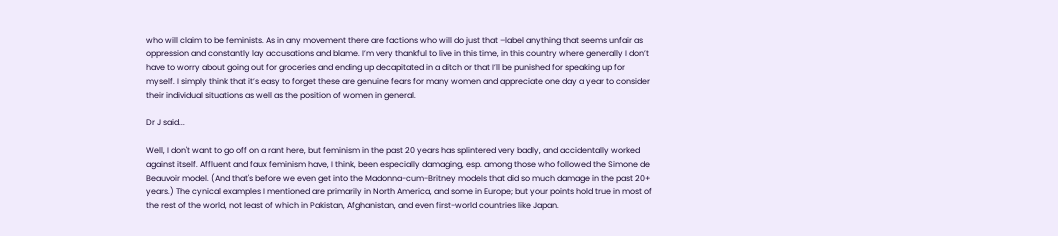who will claim to be feminists. As in any movement there are factions who will do just that –label anything that seems unfair as oppression and constantly lay accusations and blame. I’m very thankful to live in this time, in this country where generally I don’t have to worry about going out for groceries and ending up decapitated in a ditch or that I’ll be punished for speaking up for myself. I simply think that it’s easy to forget these are genuine fears for many women and appreciate one day a year to consider their individual situations as well as the position of women in general.

Dr J said...

Well, I don't want to go off on a rant here, but feminism in the past 20 years has splintered very badly, and accidentally worked against itself. Affluent and faux feminism have, I think, been especially damaging, esp. among those who followed the Simone de Beauvoir model. (And that's before we even get into the Madonna-cum-Britney models that did so much damage in the past 20+ years.) The cynical examples I mentioned are primarily in North America, and some in Europe; but your points hold true in most of the rest of the world, not least of which in Pakistan, Afghanistan, and even first-world countries like Japan.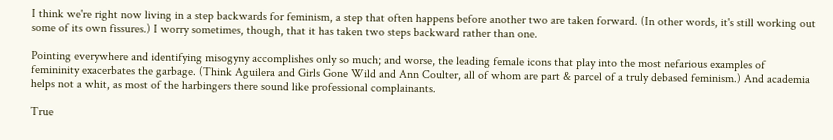I think we're right now living in a step backwards for feminism, a step that often happens before another two are taken forward. (In other words, it's still working out some of its own fissures.) I worry sometimes, though, that it has taken two steps backward rather than one.

Pointing everywhere and identifying misogyny accomplishes only so much; and worse, the leading female icons that play into the most nefarious examples of femininity exacerbates the garbage. (Think Aguilera and Girls Gone Wild and Ann Coulter, all of whom are part & parcel of a truly debased feminism.) And academia helps not a whit, as most of the harbingers there sound like professional complainants.

True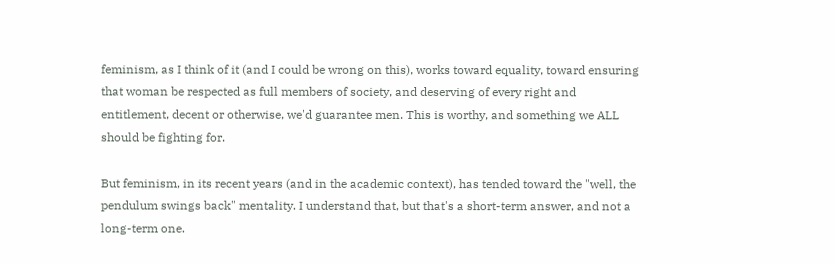feminism, as I think of it (and I could be wrong on this), works toward equality, toward ensuring that woman be respected as full members of society, and deserving of every right and entitlement, decent or otherwise, we'd guarantee men. This is worthy, and something we ALL should be fighting for.

But feminism, in its recent years (and in the academic context), has tended toward the "well, the pendulum swings back" mentality. I understand that, but that's a short-term answer, and not a long-term one.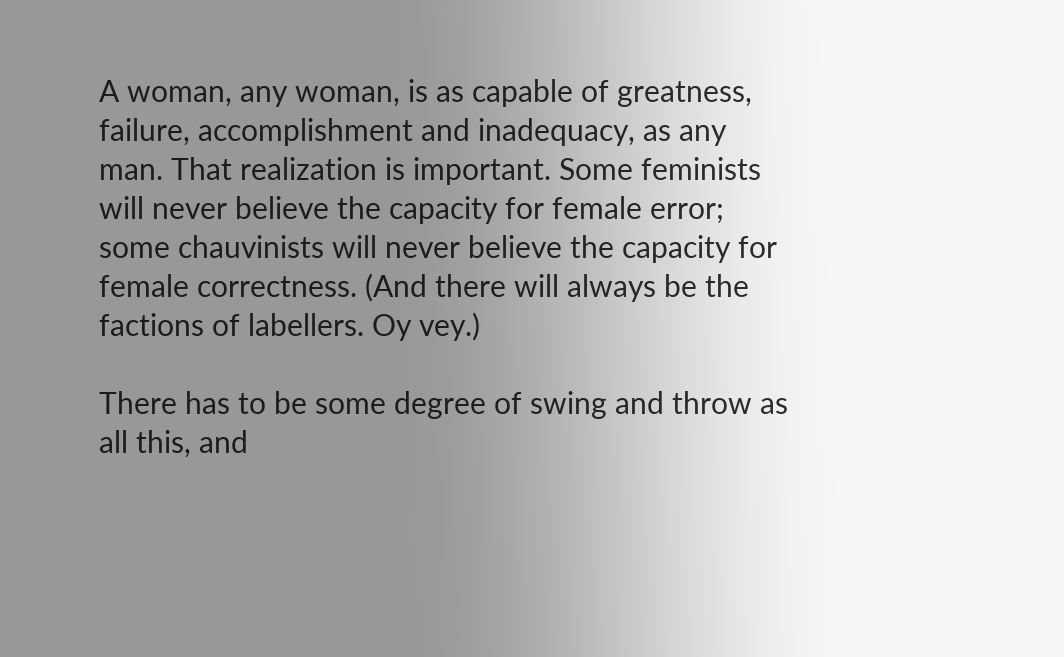A woman, any woman, is as capable of greatness, failure, accomplishment and inadequacy, as any man. That realization is important. Some feminists will never believe the capacity for female error; some chauvinists will never believe the capacity for female correctness. (And there will always be the factions of labellers. Oy vey.)

There has to be some degree of swing and throw as all this, and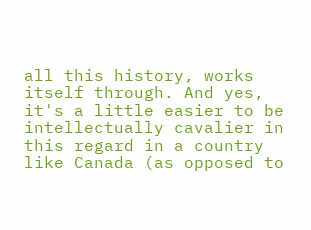all this history, works itself through. And yes, it's a little easier to be intellectually cavalier in this regard in a country like Canada (as opposed to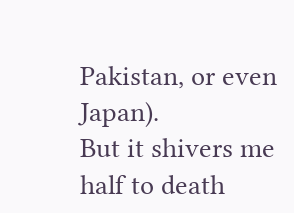Pakistan, or even Japan).
But it shivers me half to death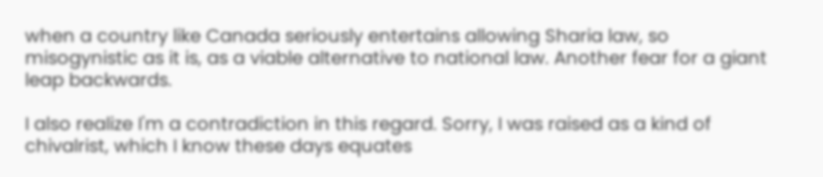when a country like Canada seriously entertains allowing Sharia law, so misogynistic as it is, as a viable alternative to national law. Another fear for a giant leap backwards.

I also realize I'm a contradiction in this regard. Sorry, I was raised as a kind of chivalrist, which I know these days equates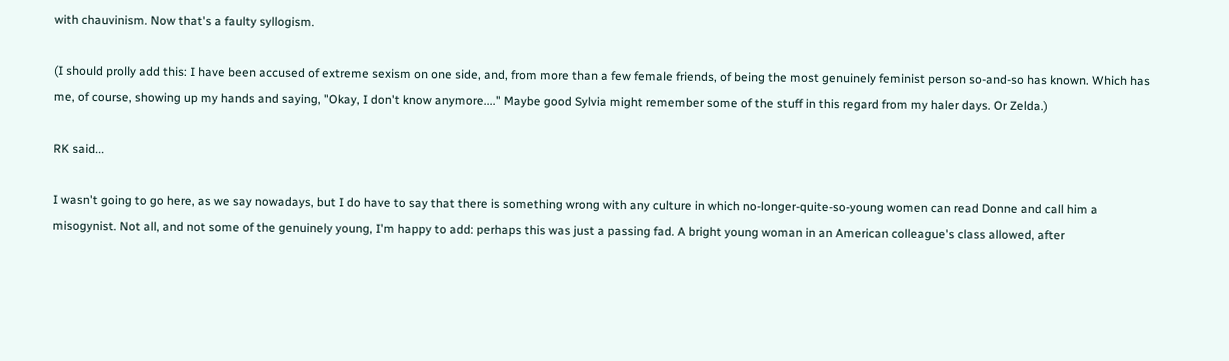with chauvinism. Now that's a faulty syllogism.

(I should prolly add this: I have been accused of extreme sexism on one side, and, from more than a few female friends, of being the most genuinely feminist person so-and-so has known. Which has me, of course, showing up my hands and saying, "Okay, I don't know anymore...." Maybe good Sylvia might remember some of the stuff in this regard from my haler days. Or Zelda.)

RK said...

I wasn't going to go here, as we say nowadays, but I do have to say that there is something wrong with any culture in which no-longer-quite-so-young women can read Donne and call him a misogynist. Not all, and not some of the genuinely young, I'm happy to add: perhaps this was just a passing fad. A bright young woman in an American colleague's class allowed, after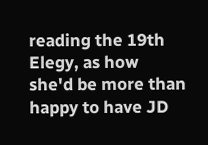reading the 19th Elegy, as how she'd be more than happy to have JD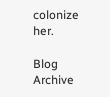colonize her.

Blog Archive